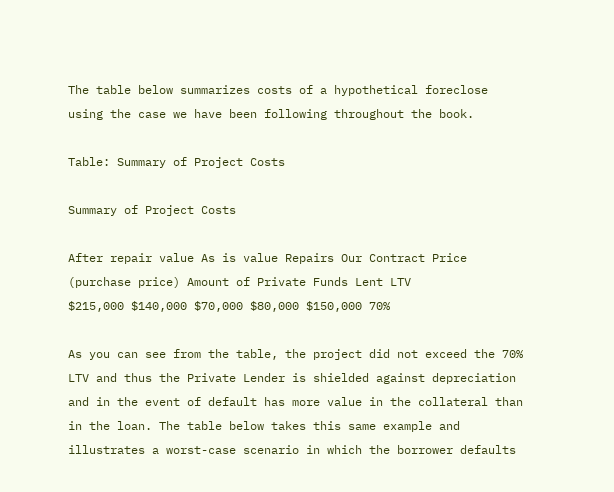The table below summarizes costs of a hypothetical foreclose using the case we have been following throughout the book.

Table: Summary of Project Costs

Summary of Project Costs

After repair value As is value Repairs Our Contract Price (purchase price) Amount of Private Funds Lent LTV
$215,000 $140,000 $70,000 $80,000 $150,000 70%

As you can see from the table, the project did not exceed the 70% LTV and thus the Private Lender is shielded against depreciation and in the event of default has more value in the collateral than in the loan. The table below takes this same example and illustrates a worst-case scenario in which the borrower defaults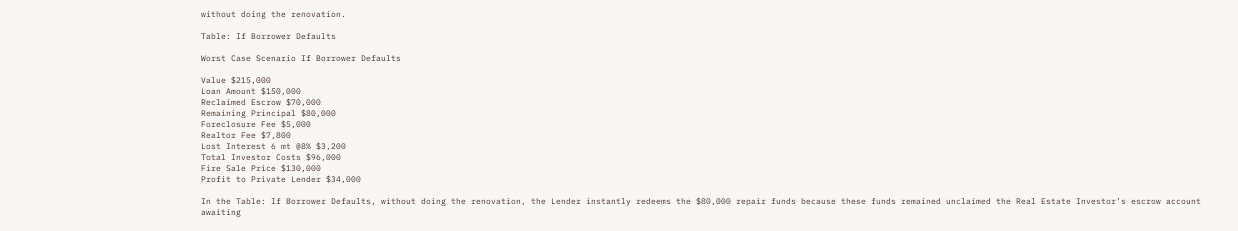without doing the renovation.

Table: If Borrower Defaults

Worst Case Scenario If Borrower Defaults

Value $215,000
Loan Amount $150,000
Reclaimed Escrow $70,000
Remaining Principal $80,000
Foreclosure Fee $5,000
Realtor Fee $7,800
Lost Interest 6 mt @8% $3,200
Total Investor Costs $96,000
Fire Sale Price $130,000
Profit to Private Lender $34,000

In the Table: If Borrower Defaults, without doing the renovation, the Lender instantly redeems the $80,000 repair funds because these funds remained unclaimed the Real Estate Investor’s escrow account awaiting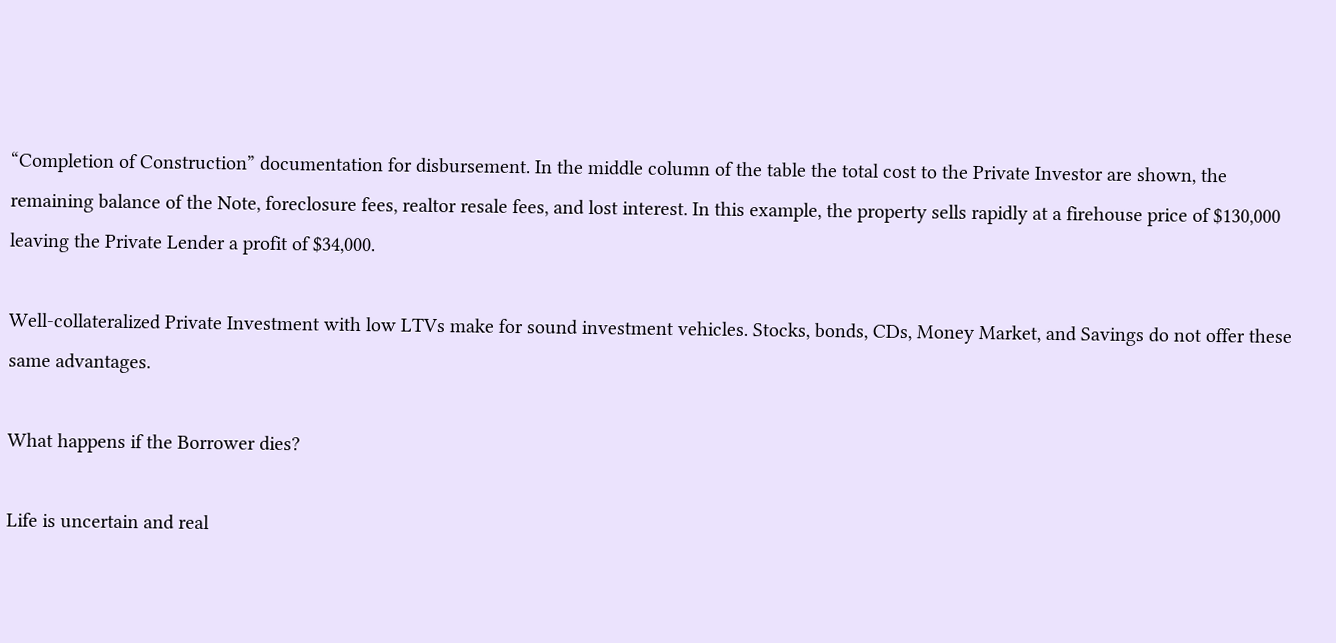“Completion of Construction” documentation for disbursement. In the middle column of the table the total cost to the Private Investor are shown, the remaining balance of the Note, foreclosure fees, realtor resale fees, and lost interest. In this example, the property sells rapidly at a firehouse price of $130,000 leaving the Private Lender a profit of $34,000.

Well-collateralized Private Investment with low LTVs make for sound investment vehicles. Stocks, bonds, CDs, Money Market, and Savings do not offer these same advantages.

What happens if the Borrower dies?

Life is uncertain and real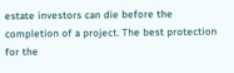estate investors can die before the completion of a project. The best protection for the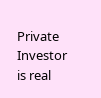Private Investor is real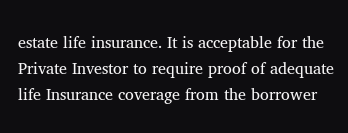estate life insurance. It is acceptable for the Private Investor to require proof of adequate life Insurance coverage from the borrower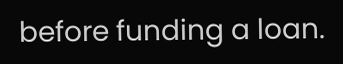before funding a loan.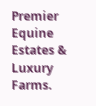Premier Equine Estates & Luxury Farms.